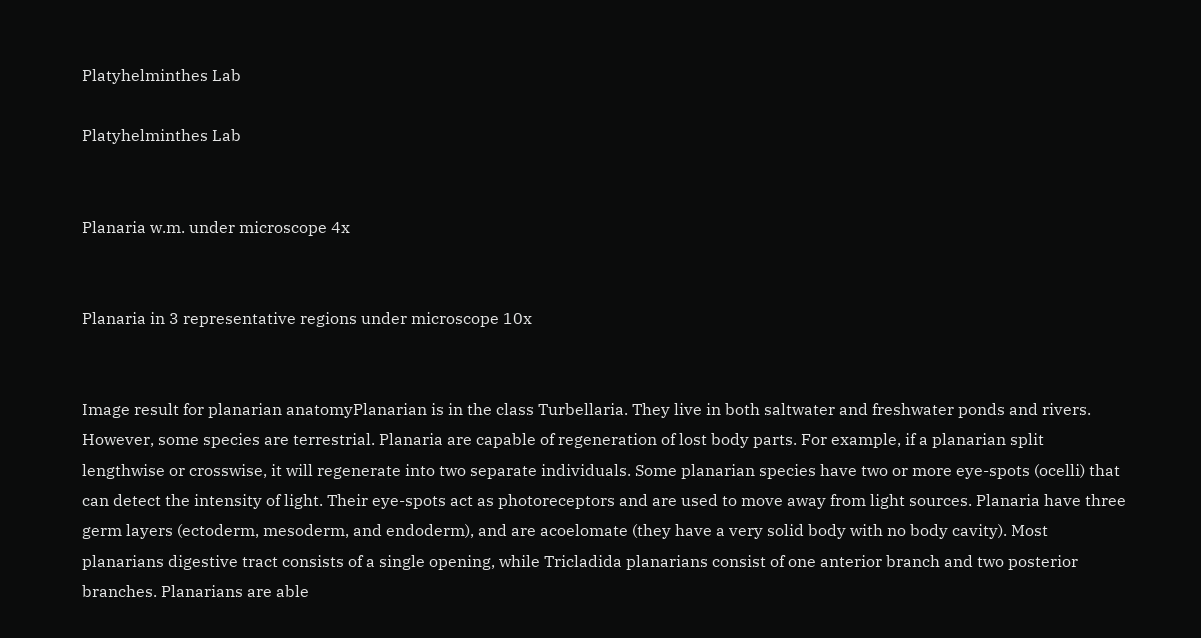Platyhelminthes Lab

Platyhelminthes Lab


Planaria w.m. under microscope 4x


Planaria in 3 representative regions under microscope 10x


Image result for planarian anatomyPlanarian is in the class Turbellaria. They live in both saltwater and freshwater ponds and rivers. However, some species are terrestrial. Planaria are capable of regeneration of lost body parts. For example, if a planarian split lengthwise or crosswise, it will regenerate into two separate individuals. Some planarian species have two or more eye-spots (ocelli) that can detect the intensity of light. Their eye-spots act as photoreceptors and are used to move away from light sources. Planaria have three germ layers (ectoderm, mesoderm, and endoderm), and are acoelomate (they have a very solid body with no body cavity). Most planarians digestive tract consists of a single opening, while Tricladida planarians consist of one anterior branch and two posterior branches. Planarians are able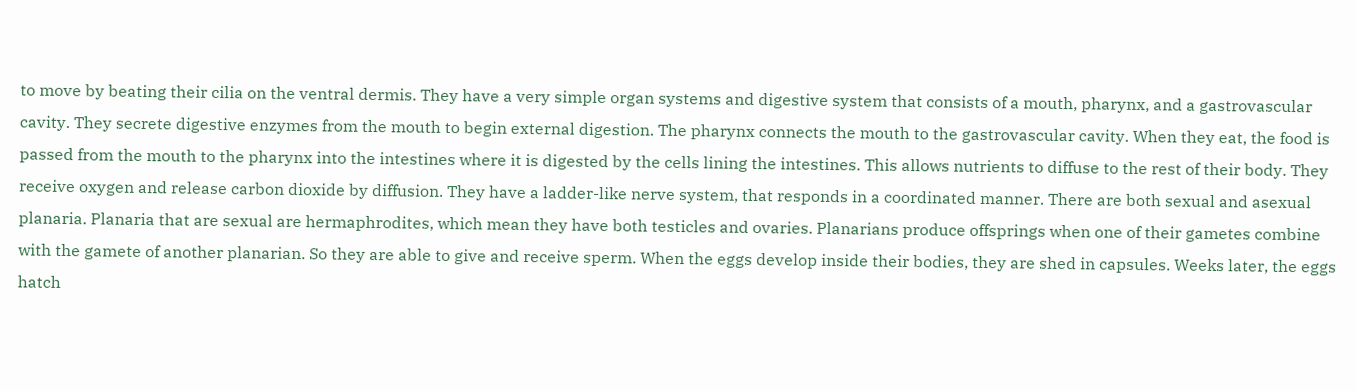to move by beating their cilia on the ventral dermis. They have a very simple organ systems and digestive system that consists of a mouth, pharynx, and a gastrovascular cavity. They secrete digestive enzymes from the mouth to begin external digestion. The pharynx connects the mouth to the gastrovascular cavity. When they eat, the food is passed from the mouth to the pharynx into the intestines where it is digested by the cells lining the intestines. This allows nutrients to diffuse to the rest of their body. They receive oxygen and release carbon dioxide by diffusion. They have a ladder-like nerve system, that responds in a coordinated manner. There are both sexual and asexual planaria. Planaria that are sexual are hermaphrodites, which mean they have both testicles and ovaries. Planarians produce offsprings when one of their gametes combine with the gamete of another planarian. So they are able to give and receive sperm. When the eggs develop inside their bodies, they are shed in capsules. Weeks later, the eggs hatch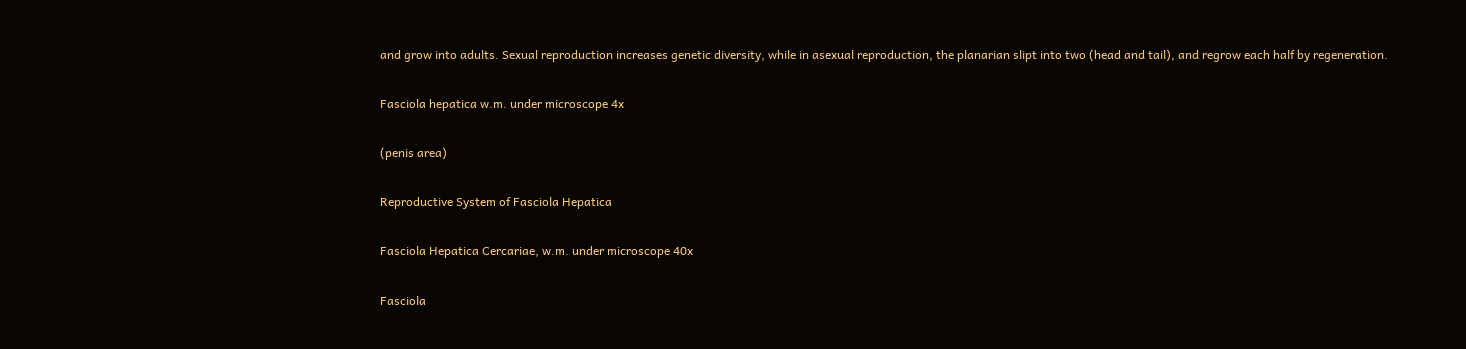and grow into adults. Sexual reproduction increases genetic diversity, while in asexual reproduction, the planarian slipt into two (head and tail), and regrow each half by regeneration.

Fasciola hepatica w.m. under microscope 4x

(penis area)

Reproductive System of Fasciola Hepatica

Fasciola Hepatica Cercariae, w.m. under microscope 40x

Fasciola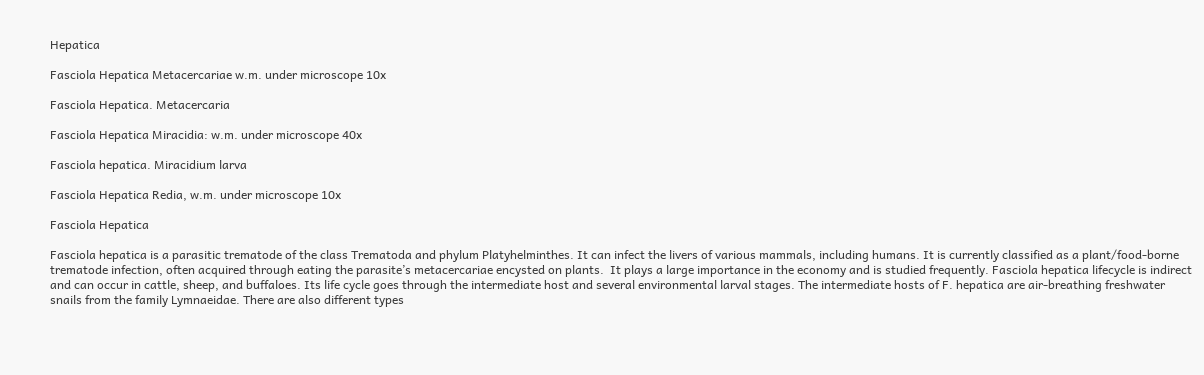Hepatica

Fasciola Hepatica Metacercariae w.m. under microscope 10x

Fasciola Hepatica. Metacercaria

Fasciola Hepatica Miracidia: w.m. under microscope 40x

Fasciola hepatica. Miracidium larva

Fasciola Hepatica Redia, w.m. under microscope 10x

Fasciola Hepatica

Fasciola hepatica is a parasitic trematode of the class Trematoda and phylum Platyhelminthes. It can infect the livers of various mammals, including humans. It is currently classified as a plant/food-borne trematode infection, often acquired through eating the parasite’s metacercariae encysted on plants.  It plays a large importance in the economy and is studied frequently. Fasciola hepatica lifecycle is indirect and can occur in cattle, sheep, and buffaloes. Its life cycle goes through the intermediate host and several environmental larval stages. The intermediate hosts of F. hepatica are air-breathing freshwater snails from the family Lymnaeidae. There are also different types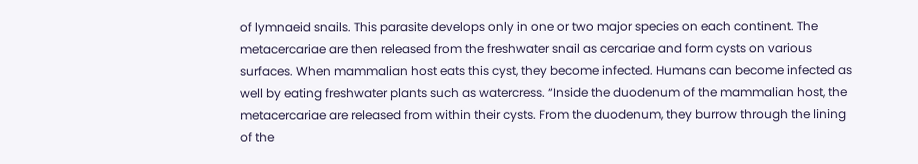of lymnaeid snails. This parasite develops only in one or two major species on each continent. The metacercariae are then released from the freshwater snail as cercariae and form cysts on various surfaces. When mammalian host eats this cyst, they become infected. Humans can become infected as well by eating freshwater plants such as watercress. “Inside the duodenum of the mammalian host, the metacercariae are released from within their cysts. From the duodenum, they burrow through the lining of the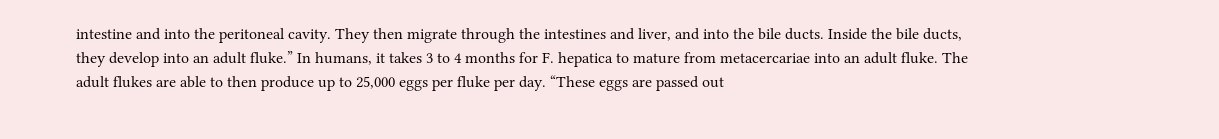intestine and into the peritoneal cavity. They then migrate through the intestines and liver, and into the bile ducts. Inside the bile ducts, they develop into an adult fluke.” In humans, it takes 3 to 4 months for F. hepatica to mature from metacercariae into an adult fluke. The adult flukes are able to then produce up to 25,000 eggs per fluke per day. “These eggs are passed out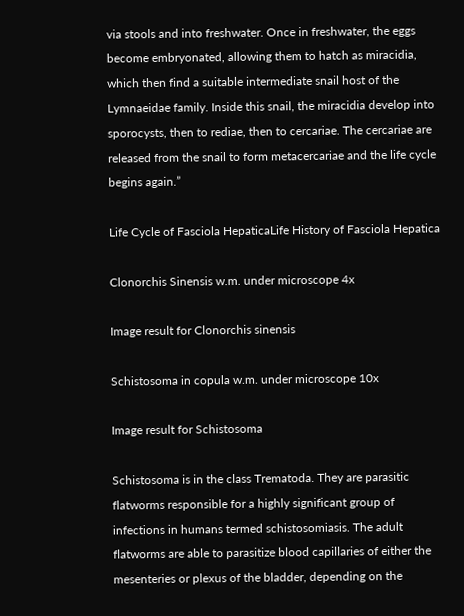via stools and into freshwater. Once in freshwater, the eggs become embryonated, allowing them to hatch as miracidia, which then find a suitable intermediate snail host of the Lymnaeidae family. Inside this snail, the miracidia develop into sporocysts, then to rediae, then to cercariae. The cercariae are released from the snail to form metacercariae and the life cycle begins again.”

Life Cycle of Fasciola HepaticaLife History of Fasciola Hepatica

Clonorchis Sinensis w.m. under microscope 4x

Image result for Clonorchis sinensis

Schistosoma in copula w.m. under microscope 10x

Image result for Schistosoma

Schistosoma is in the class Trematoda. They are parasitic flatworms responsible for a highly significant group of infections in humans termed schistosomiasis. The adult flatworms are able to parasitize blood capillaries of either the mesenteries or plexus of the bladder, depending on the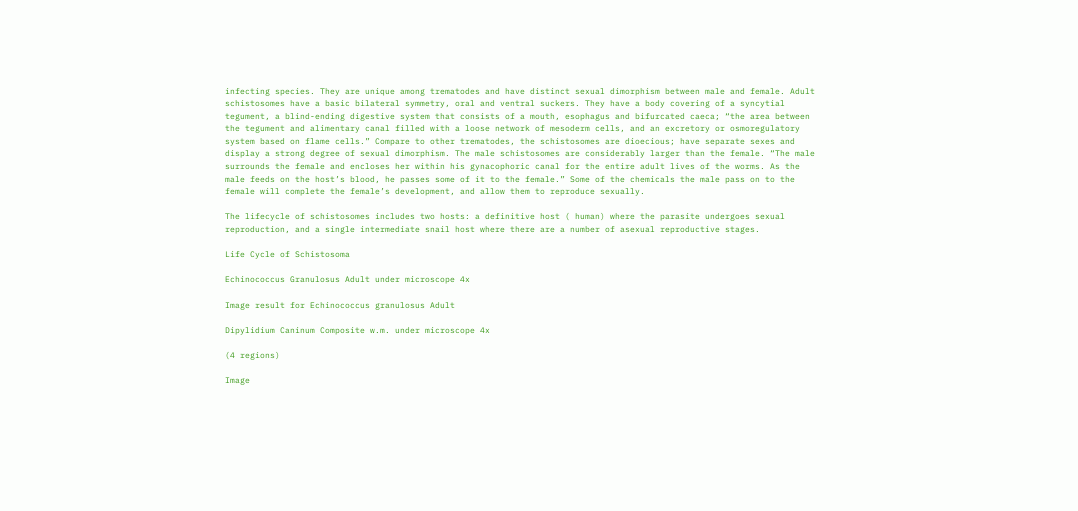infecting species. They are unique among trematodes and have distinct sexual dimorphism between male and female. Adult schistosomes have a basic bilateral symmetry, oral and ventral suckers. They have a body covering of a syncytial tegument, a blind-ending digestive system that consists of a mouth, esophagus and bifurcated caeca; “the area between the tegument and alimentary canal filled with a loose network of mesoderm cells, and an excretory or osmoregulatory system based on flame cells.” Compare to other trematodes, the schistosomes are dioecious; have separate sexes and display a strong degree of sexual dimorphism. The male schistosomes are considerably larger than the female. “The male surrounds the female and encloses her within his gynacophoric canal for the entire adult lives of the worms. As the male feeds on the host’s blood, he passes some of it to the female.” Some of the chemicals the male pass on to the female will complete the female’s development, and allow them to reproduce sexually.

The lifecycle of schistosomes includes two hosts: a definitive host ( human) where the parasite undergoes sexual reproduction, and a single intermediate snail host where there are a number of asexual reproductive stages.

Life Cycle of Schistosoma

Echinococcus Granulosus Adult under microscope 4x

Image result for Echinococcus granulosus Adult

Dipylidium Caninum Composite w.m. under microscope 4x

(4 regions)

Image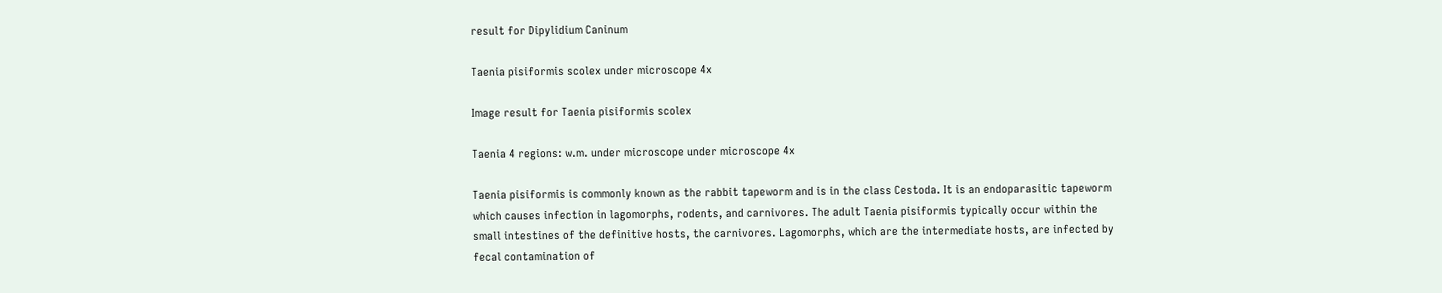result for Dipylidium Caninum

Taenia pisiformis scolex under microscope 4x

Image result for Taenia pisiformis scolex

Taenia 4 regions: w.m. under microscope under microscope 4x

Taenia pisiformis is commonly known as the rabbit tapeworm and is in the class Cestoda. It is an endoparasitic tapeworm which causes infection in lagomorphs, rodents, and carnivores. The adult Taenia pisiformis typically occur within the small intestines of the definitive hosts, the carnivores. Lagomorphs, which are the intermediate hosts, are infected by fecal contamination of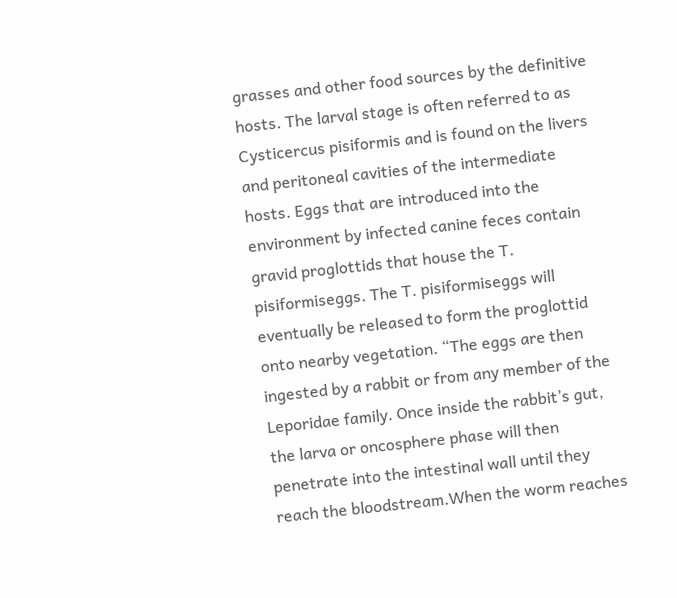grasses and other food sources by the definitive hosts. The larval stage is often referred to as Cysticercus pisiformis and is found on the livers and peritoneal cavities of the intermediate hosts. Eggs that are introduced into the environment by infected canine feces contain gravid proglottids that house the T. pisiformiseggs. The T. pisiformiseggs will eventually be released to form the proglottid onto nearby vegetation. “The eggs are then ingested by a rabbit or from any member of the Leporidae family. Once inside the rabbit’s gut, the larva or oncosphere phase will then penetrate into the intestinal wall until they reach the bloodstream.When the worm reaches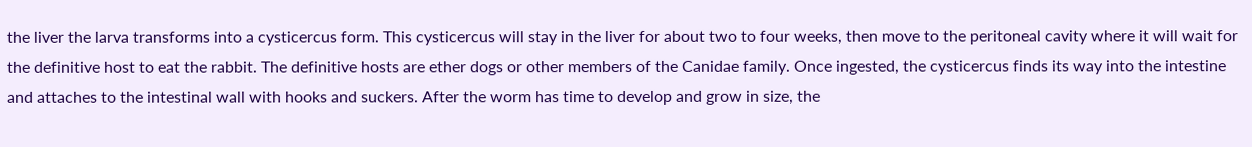the liver the larva transforms into a cysticercus form. This cysticercus will stay in the liver for about two to four weeks, then move to the peritoneal cavity where it will wait for the definitive host to eat the rabbit. The definitive hosts are ether dogs or other members of the Canidae family. Once ingested, the cysticercus finds its way into the intestine and attaches to the intestinal wall with hooks and suckers. After the worm has time to develop and grow in size, the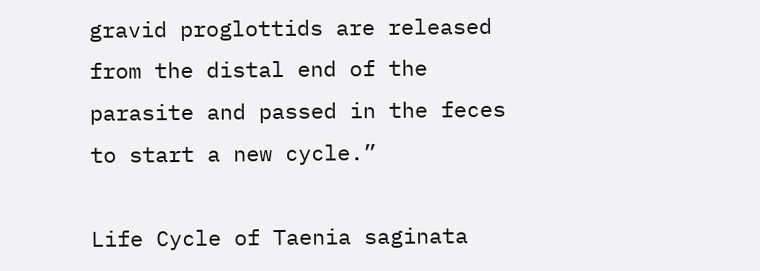gravid proglottids are released from the distal end of the parasite and passed in the feces to start a new cycle.”

Life Cycle of Taenia saginata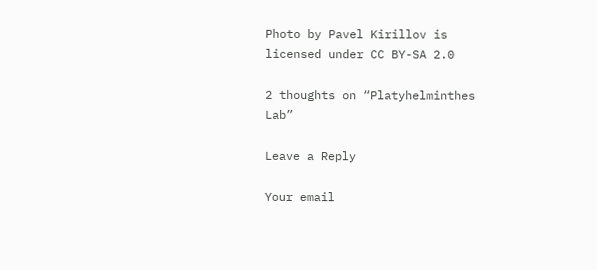Photo by Pavel Kirillov is licensed under CC BY-SA 2.0

2 thoughts on “Platyhelminthes Lab”

Leave a Reply

Your email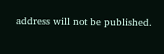address will not be published.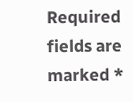Required fields are marked *